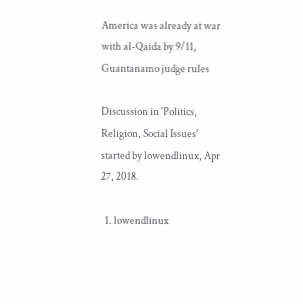America was already at war with al-Qaida by 9/11, Guantanamo judge rules

Discussion in 'Politics, Religion, Social Issues' started by lowendlinux, Apr 27, 2018.

  1. lowendlinux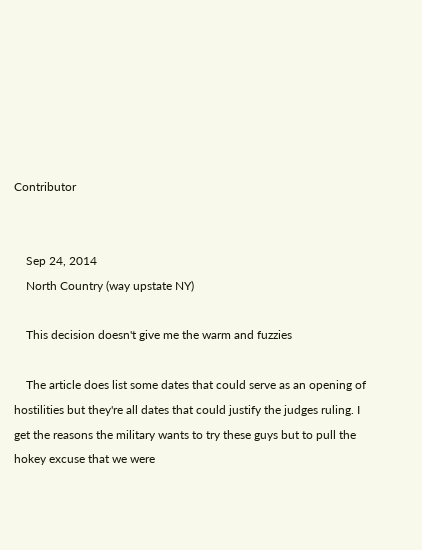Contributor


    Sep 24, 2014
    North Country (way upstate NY)

    This decision doesn't give me the warm and fuzzies

    The article does list some dates that could serve as an opening of hostilities but they're all dates that could justify the judges ruling. I get the reasons the military wants to try these guys but to pull the hokey excuse that we were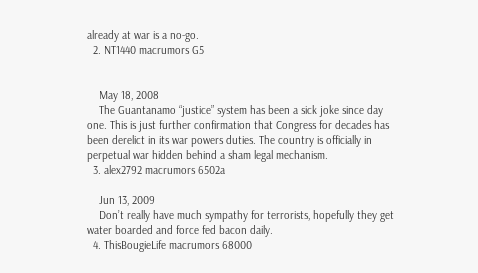already at war is a no-go.
  2. NT1440 macrumors G5


    May 18, 2008
    The Guantanamo “justice” system has been a sick joke since day one. This is just further confirmation that Congress for decades has been derelict in its war powers duties. The country is officially in perpetual war hidden behind a sham legal mechanism.
  3. alex2792 macrumors 6502a

    Jun 13, 2009
    Don’t really have much sympathy for terrorists, hopefully they get water boarded and force fed bacon daily.
  4. ThisBougieLife macrumors 68000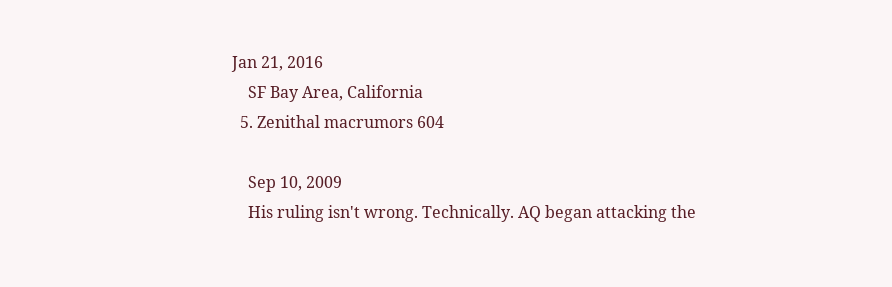Jan 21, 2016
    SF Bay Area, California
  5. Zenithal macrumors 604

    Sep 10, 2009
    His ruling isn't wrong. Technically. AQ began attacking the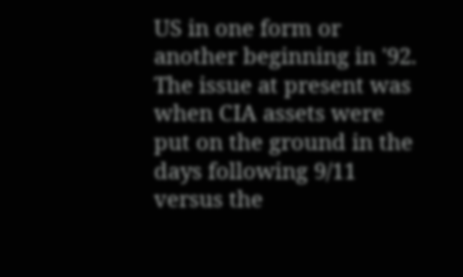US in one form or another beginning in '92. The issue at present was when CIA assets were put on the ground in the days following 9/11 versus the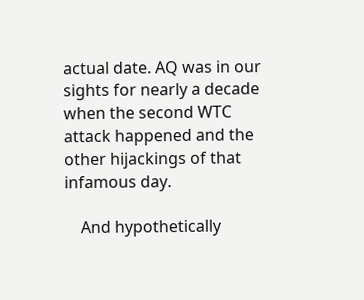actual date. AQ was in our sights for nearly a decade when the second WTC attack happened and the other hijackings of that infamous day.

    And hypothetically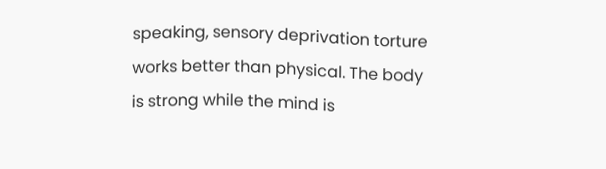speaking, sensory deprivation torture works better than physical. The body is strong while the mind is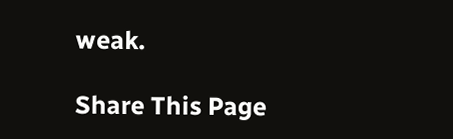weak.

Share This Page